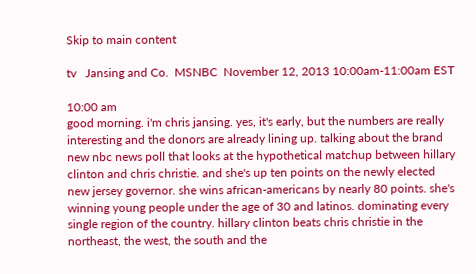Skip to main content

tv   Jansing and Co.  MSNBC  November 12, 2013 10:00am-11:00am EST

10:00 am
good morning. i'm chris jansing. yes, it's early, but the numbers are really interesting and the donors are already lining up. talking about the brand new nbc news poll that looks at the hypothetical matchup between hillary clinton and chris christie. and she's up ten points on the newly elected new jersey governor. she wins african-americans by nearly 80 points. she's winning young people under the age of 30 and latinos. dominating every single region of the country. hillary clinton beats chris christie in the northeast, the west, the south and the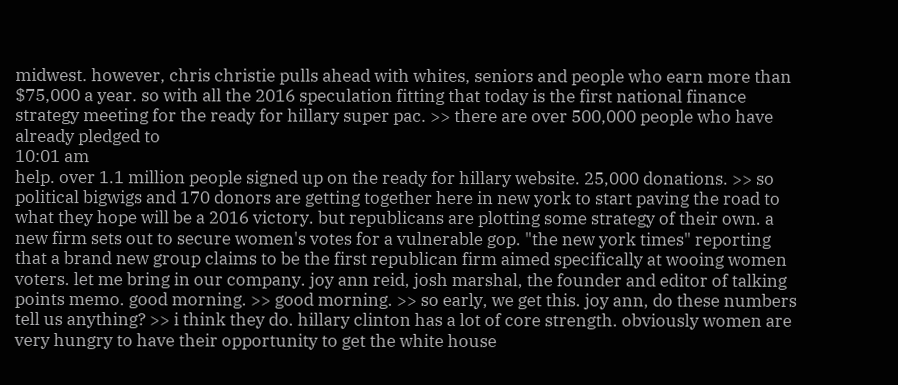midwest. however, chris christie pulls ahead with whites, seniors and people who earn more than $75,000 a year. so with all the 2016 speculation fitting that today is the first national finance strategy meeting for the ready for hillary super pac. >> there are over 500,000 people who have already pledged to
10:01 am
help. over 1.1 million people signed up on the ready for hillary website. 25,000 donations. >> so political bigwigs and 170 donors are getting together here in new york to start paving the road to what they hope will be a 2016 victory. but republicans are plotting some strategy of their own. a new firm sets out to secure women's votes for a vulnerable gop. "the new york times" reporting that a brand new group claims to be the first republican firm aimed specifically at wooing women voters. let me bring in our company. joy ann reid, josh marshal, the founder and editor of talking points memo. good morning. >> good morning. >> so early, we get this. joy ann, do these numbers tell us anything? >> i think they do. hillary clinton has a lot of core strength. obviously women are very hungry to have their opportunity to get the white house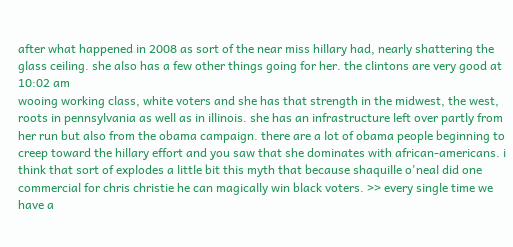after what happened in 2008 as sort of the near miss hillary had, nearly shattering the glass ceiling. she also has a few other things going for her. the clintons are very good at
10:02 am
wooing working class, white voters and she has that strength in the midwest, the west, roots in pennsylvania as well as in illinois. she has an infrastructure left over partly from her run but also from the obama campaign. there are a lot of obama people beginning to creep toward the hillary effort and you saw that she dominates with african-americans. i think that sort of explodes a little bit this myth that because shaquille o'neal did one commercial for chris christie he can magically win black voters. >> every single time we have a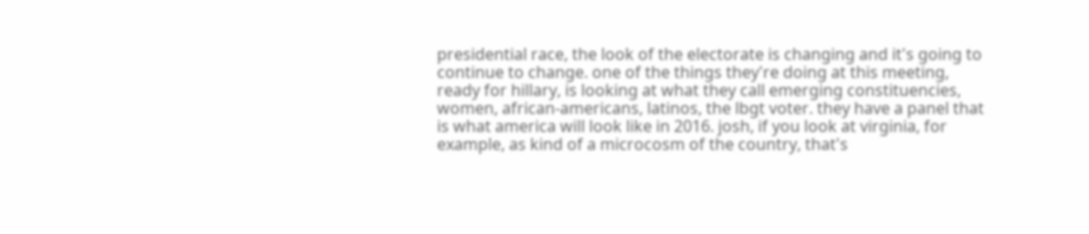presidential race, the look of the electorate is changing and it's going to continue to change. one of the things they're doing at this meeting, ready for hillary, is looking at what they call emerging constituencies, women, african-americans, latinos, the lbgt voter. they have a panel that is what america will look like in 2016. josh, if you look at virginia, for example, as kind of a microcosm of the country, that's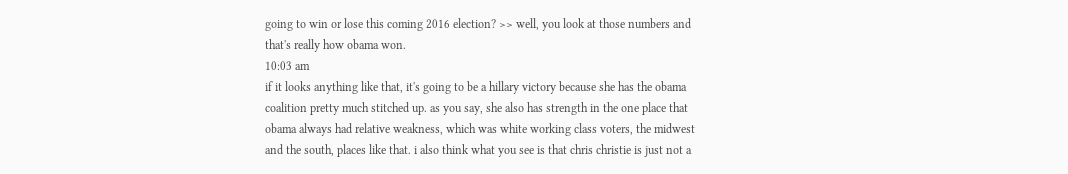going to win or lose this coming 2016 election? >> well, you look at those numbers and that's really how obama won.
10:03 am
if it looks anything like that, it's going to be a hillary victory because she has the obama coalition pretty much stitched up. as you say, she also has strength in the one place that obama always had relative weakness, which was white working class voters, the midwest and the south, places like that. i also think what you see is that chris christie is just not a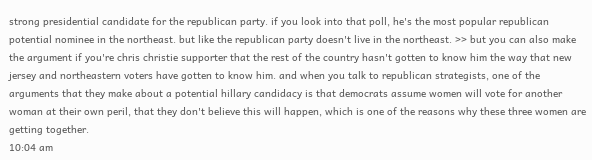strong presidential candidate for the republican party. if you look into that poll, he's the most popular republican potential nominee in the northeast. but like the republican party doesn't live in the northeast. >> but you can also make the argument if you're chris christie supporter that the rest of the country hasn't gotten to know him the way that new jersey and northeastern voters have gotten to know him. and when you talk to republican strategists, one of the arguments that they make about a potential hillary candidacy is that democrats assume women will vote for another woman at their own peril, that they don't believe this will happen, which is one of the reasons why these three women are getting together.
10:04 am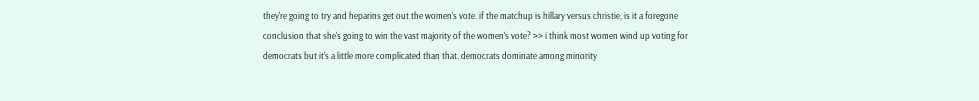they're going to try and heparins get out the women's vote. if the matchup is hillary versus christie, is it a foregone conclusion that she's going to win the vast majority of the women's vote? >> i think most women wind up voting for democrats but it's a little more complicated than that. democrats dominate among minority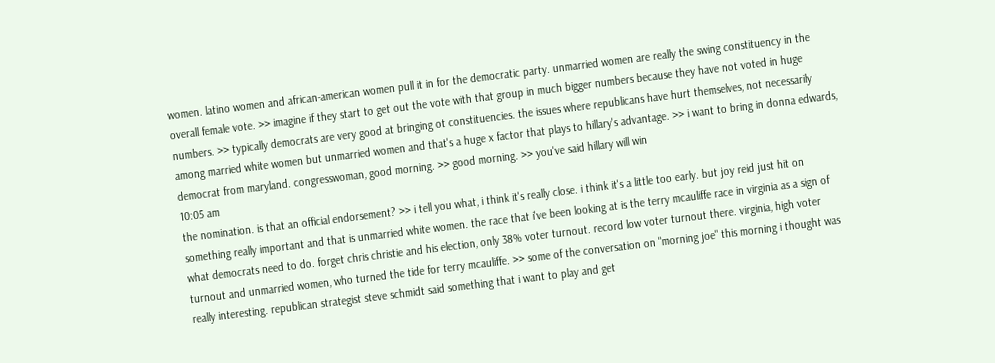women. latino women and african-american women pull it in for the democratic party. unmarried women are really the swing constituency in the overall female vote. >> imagine if they start to get out the vote with that group in much bigger numbers because they have not voted in huge numbers. >> typically democrats are very good at bringing ot constituencies. the issues where republicans have hurt themselves, not necessarily among married white women but unmarried women and that's a huge x factor that plays to hillary's advantage. >> i want to bring in donna edwards, democrat from maryland. congresswoman, good morning. >> good morning. >> you've said hillary will win
10:05 am
the nomination. is that an official endorsement? >> i tell you what, i think it's really close. i think it's a little too early. but joy reid just hit on something really important and that is unmarried white women. the race that i've been looking at is the terry mcauliffe race in virginia as a sign of what democrats need to do. forget chris christie and his election, only 38% voter turnout. record low voter turnout there. virginia, high voter turnout and unmarried women, who turned the tide for terry mcauliffe. >> some of the conversation on "morning joe" this morning i thought was really interesting. republican strategist steve schmidt said something that i want to play and get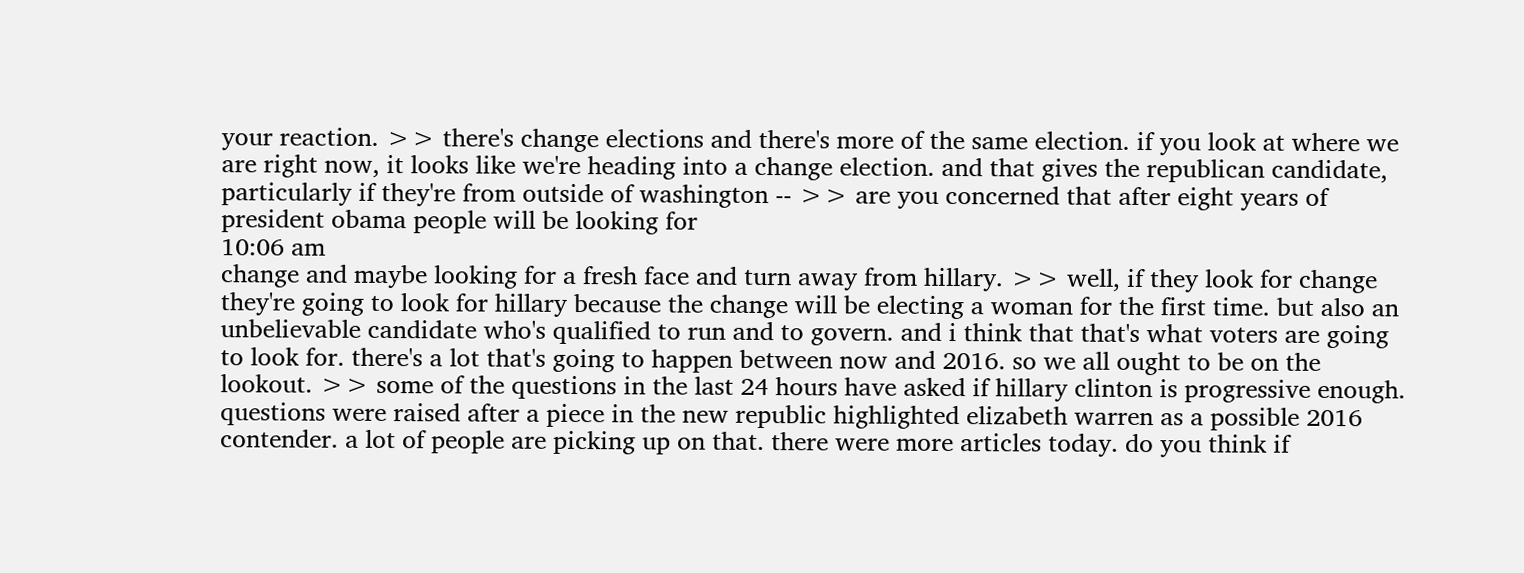your reaction. >> there's change elections and there's more of the same election. if you look at where we are right now, it looks like we're heading into a change election. and that gives the republican candidate, particularly if they're from outside of washington -- >> are you concerned that after eight years of president obama people will be looking for
10:06 am
change and maybe looking for a fresh face and turn away from hillary. >> well, if they look for change they're going to look for hillary because the change will be electing a woman for the first time. but also an unbelievable candidate who's qualified to run and to govern. and i think that that's what voters are going to look for. there's a lot that's going to happen between now and 2016. so we all ought to be on the lookout. >> some of the questions in the last 24 hours have asked if hillary clinton is progressive enough. questions were raised after a piece in the new republic highlighted elizabeth warren as a possible 2016 contender. a lot of people are picking up on that. there were more articles today. do you think if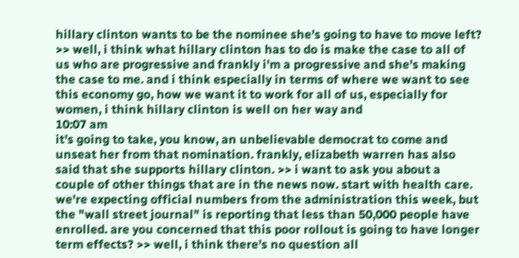hillary clinton wants to be the nominee she's going to have to move left? >> well, i think what hillary clinton has to do is make the case to all of us who are progressive and frankly i'm a progressive and she's making the case to me. and i think especially in terms of where we want to see this economy go, how we want it to work for all of us, especially for women, i think hillary clinton is well on her way and
10:07 am
it's going to take, you know, an unbelievable democrat to come and unseat her from that nomination. frankly, elizabeth warren has also said that she supports hillary clinton. >> i want to ask you about a couple of other things that are in the news now. start with health care. we're expecting official numbers from the administration this week, but the "wall street journal" is reporting that less than 50,000 people have enrolled. are you concerned that this poor rollout is going to have longer term effects? >> well, i think there's no question all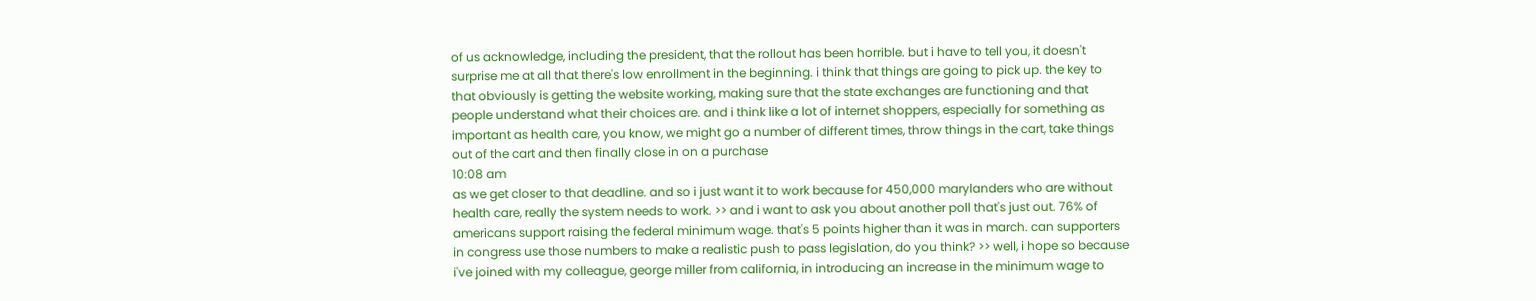of us acknowledge, including the president, that the rollout has been horrible. but i have to tell you, it doesn't surprise me at all that there's low enrollment in the beginning. i think that things are going to pick up. the key to that obviously is getting the website working, making sure that the state exchanges are functioning and that people understand what their choices are. and i think like a lot of internet shoppers, especially for something as important as health care, you know, we might go a number of different times, throw things in the cart, take things out of the cart and then finally close in on a purchase
10:08 am
as we get closer to that deadline. and so i just want it to work because for 450,000 marylanders who are without health care, really the system needs to work. >> and i want to ask you about another poll that's just out. 76% of americans support raising the federal minimum wage. that's 5 points higher than it was in march. can supporters in congress use those numbers to make a realistic push to pass legislation, do you think? >> well, i hope so because i've joined with my colleague, george miller from california, in introducing an increase in the minimum wage to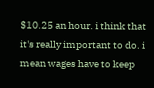$10.25 an hour. i think that it's really important to do. i mean wages have to keep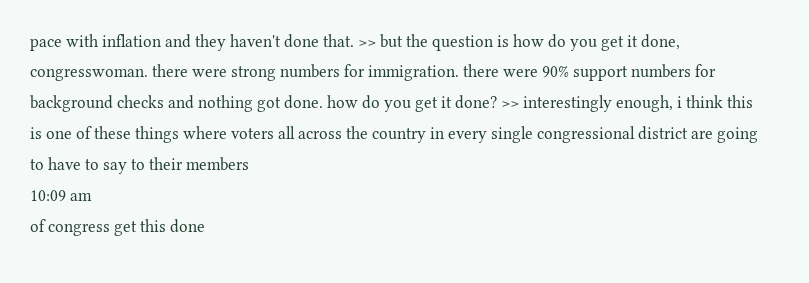pace with inflation and they haven't done that. >> but the question is how do you get it done, congresswoman. there were strong numbers for immigration. there were 90% support numbers for background checks and nothing got done. how do you get it done? >> interestingly enough, i think this is one of these things where voters all across the country in every single congressional district are going to have to say to their members
10:09 am
of congress get this done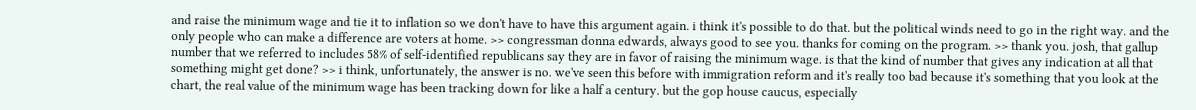and raise the minimum wage and tie it to inflation so we don't have to have this argument again. i think it's possible to do that. but the political winds need to go in the right way. and the only people who can make a difference are voters at home. >> congressman donna edwards, always good to see you. thanks for coming on the program. >> thank you. josh, that gallup number that we referred to includes 58% of self-identified republicans say they are in favor of raising the minimum wage. is that the kind of number that gives any indication at all that something might get done? >> i think, unfortunately, the answer is no. we've seen this before with immigration reform and it's really too bad because it's something that you look at the chart, the real value of the minimum wage has been tracking down for like a half a century. but the gop house caucus, especially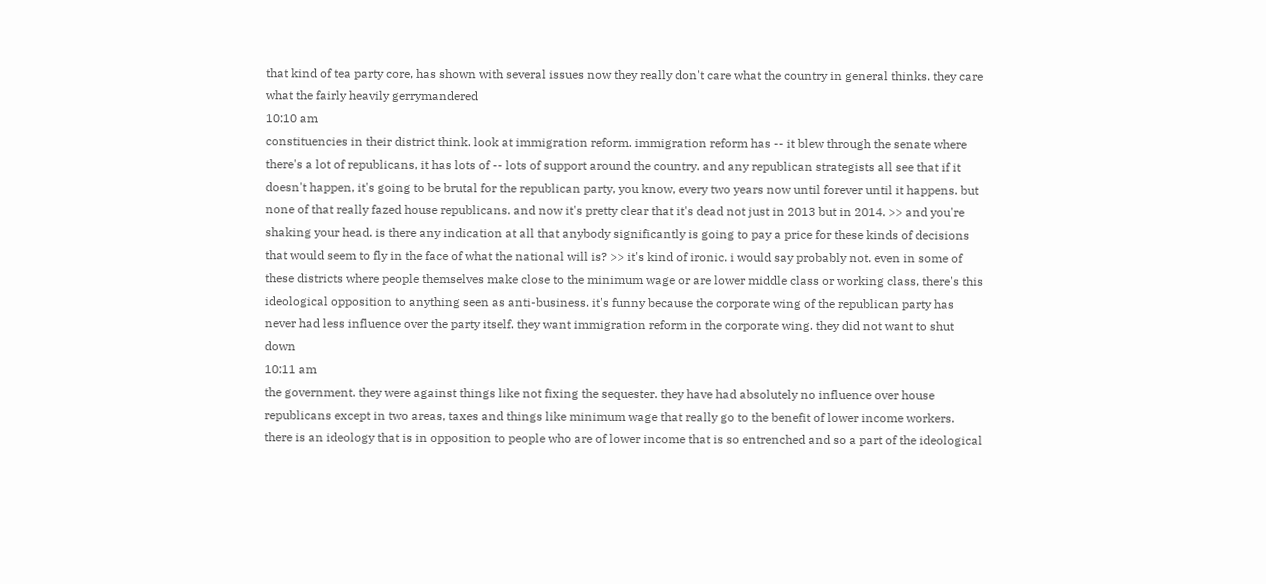that kind of tea party core, has shown with several issues now they really don't care what the country in general thinks. they care what the fairly heavily gerrymandered
10:10 am
constituencies in their district think. look at immigration reform. immigration reform has -- it blew through the senate where there's a lot of republicans, it has lots of -- lots of support around the country. and any republican strategists all see that if it doesn't happen, it's going to be brutal for the republican party, you know, every two years now until forever until it happens. but none of that really fazed house republicans. and now it's pretty clear that it's dead not just in 2013 but in 2014. >> and you're shaking your head. is there any indication at all that anybody significantly is going to pay a price for these kinds of decisions that would seem to fly in the face of what the national will is? >> it's kind of ironic. i would say probably not. even in some of these districts where people themselves make close to the minimum wage or are lower middle class or working class, there's this ideological opposition to anything seen as anti-business. it's funny because the corporate wing of the republican party has never had less influence over the party itself. they want immigration reform in the corporate wing. they did not want to shut down
10:11 am
the government. they were against things like not fixing the sequester. they have had absolutely no influence over house republicans except in two areas, taxes and things like minimum wage that really go to the benefit of lower income workers. there is an ideology that is in opposition to people who are of lower income that is so entrenched and so a part of the ideological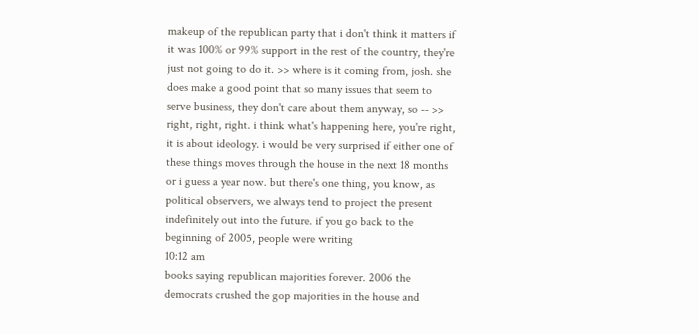makeup of the republican party that i don't think it matters if it was 100% or 99% support in the rest of the country, they're just not going to do it. >> where is it coming from, josh. she does make a good point that so many issues that seem to serve business, they don't care about them anyway, so -- >> right, right, right. i think what's happening here, you're right, it is about ideology. i would be very surprised if either one of these things moves through the house in the next 18 months or i guess a year now. but there's one thing, you know, as political observers, we always tend to project the present indefinitely out into the future. if you go back to the beginning of 2005, people were writing
10:12 am
books saying republican majorities forever. 2006 the democrats crushed the gop majorities in the house and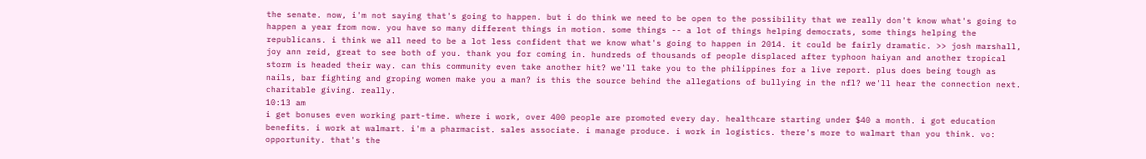the senate. now, i'm not saying that's going to happen. but i do think we need to be open to the possibility that we really don't know what's going to happen a year from now. you have so many different things in motion. some things -- a lot of things helping democrats, some things helping the republicans. i think we all need to be a lot less confident that we know what's going to happen in 2014. it could be fairly dramatic. >> josh marshall, joy ann reid, great to see both of you. thank you for coming in. hundreds of thousands of people displaced after typhoon haiyan and another tropical storm is headed their way. can this community even take another hit? we'll take you to the philippines for a live report. plus does being tough as nails, bar fighting and groping women make you a man? is this the source behind the allegations of bullying in the nfl? we'll hear the connection next. charitable giving. really.
10:13 am
i get bonuses even working part-time. where i work, over 400 people are promoted every day. healthcare starting under $40 a month. i got education benefits. i work at walmart. i'm a pharmacist. sales associate. i manage produce. i work in logistics. there's more to walmart than you think. vo: opportunity. that's the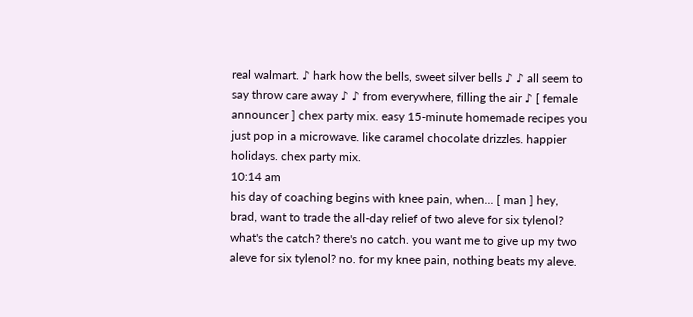real walmart. ♪ hark how the bells, sweet silver bells ♪ ♪ all seem to say throw care away ♪ ♪ from everywhere, filling the air ♪ [ female announcer ] chex party mix. easy 15-minute homemade recipes you just pop in a microwave. like caramel chocolate drizzles. happier holidays. chex party mix.
10:14 am
his day of coaching begins with knee pain, when... [ man ] hey, brad, want to trade the all-day relief of two aleve for six tylenol? what's the catch? there's no catch. you want me to give up my two aleve for six tylenol? no. for my knee pain, nothing beats my aleve.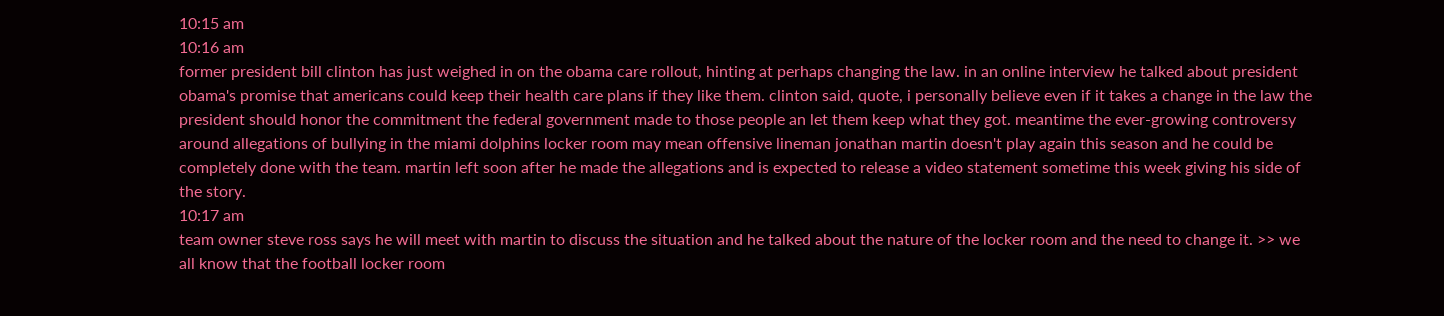10:15 am
10:16 am
former president bill clinton has just weighed in on the obama care rollout, hinting at perhaps changing the law. in an online interview he talked about president obama's promise that americans could keep their health care plans if they like them. clinton said, quote, i personally believe even if it takes a change in the law the president should honor the commitment the federal government made to those people an let them keep what they got. meantime the ever-growing controversy around allegations of bullying in the miami dolphins locker room may mean offensive lineman jonathan martin doesn't play again this season and he could be completely done with the team. martin left soon after he made the allegations and is expected to release a video statement sometime this week giving his side of the story.
10:17 am
team owner steve ross says he will meet with martin to discuss the situation and he talked about the nature of the locker room and the need to change it. >> we all know that the football locker room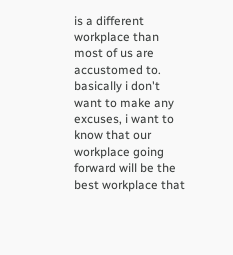is a different workplace than most of us are accustomed to. basically i don't want to make any excuses, i want to know that our workplace going forward will be the best workplace that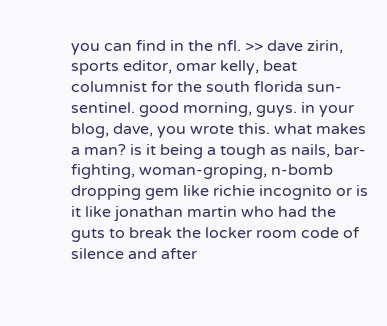you can find in the nfl. >> dave zirin, sports editor, omar kelly, beat columnist for the south florida sun-sentinel. good morning, guys. in your blog, dave, you wrote this. what makes a man? is it being a tough as nails, bar-fighting, woman-groping, n-bomb dropping gem like richie incognito or is it like jonathan martin who had the guts to break the locker room code of silence and after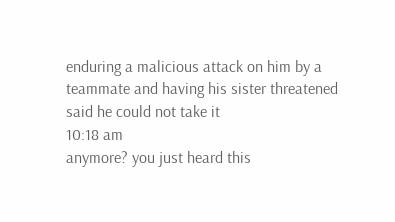enduring a malicious attack on him by a teammate and having his sister threatened said he could not take it
10:18 am
anymore? you just heard this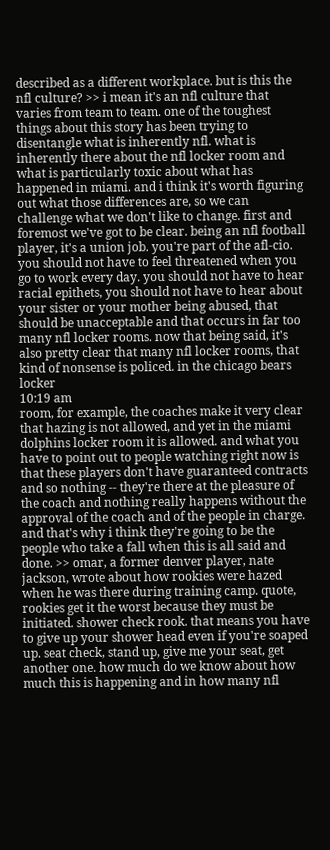described as a different workplace. but is this the nfl culture? >> i mean it's an nfl culture that varies from team to team. one of the toughest things about this story has been trying to disentangle what is inherently nfl. what is inherently there about the nfl locker room and what is particularly toxic about what has happened in miami. and i think it's worth figuring out what those differences are, so we can challenge what we don't like to change. first and foremost we've got to be clear. being an nfl football player, it's a union job. you're part of the afl-cio. you should not have to feel threatened when you go to work every day. you should not have to hear racial epithets, you should not have to hear about your sister or your mother being abused, that should be unacceptable and that occurs in far too many nfl locker rooms. now that being said, it's also pretty clear that many nfl locker rooms, that kind of nonsense is policed. in the chicago bears locker
10:19 am
room, for example, the coaches make it very clear that hazing is not allowed, and yet in the miami dolphins locker room it is allowed. and what you have to point out to people watching right now is that these players don't have guaranteed contracts and so nothing -- they're there at the pleasure of the coach and nothing really happens without the approval of the coach and of the people in charge. and that's why i think they're going to be the people who take a fall when this is all said and done. >> omar, a former denver player, nate jackson, wrote about how rookies were hazed when he was there during training camp. quote, rookies get it the worst because they must be initiated. shower check rook. that means you have to give up your shower head even if you're soaped up. seat check, stand up, give me your seat, get another one. how much do we know about how much this is happening and in how many nfl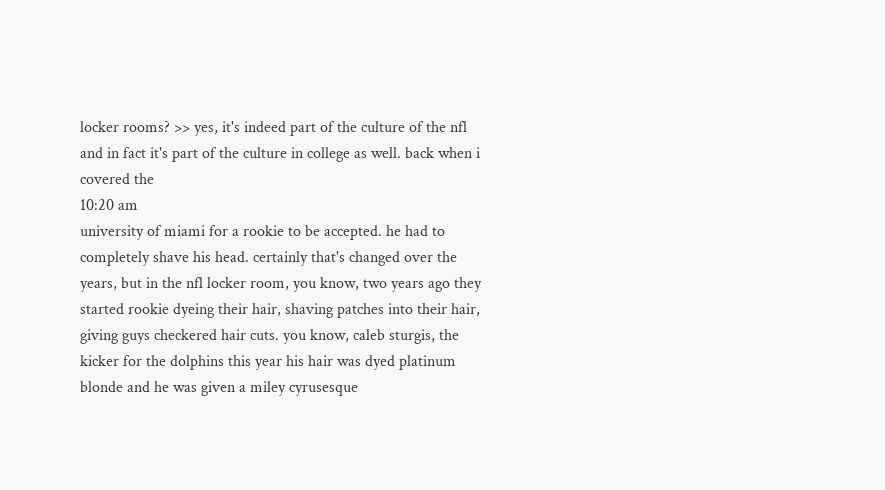locker rooms? >> yes, it's indeed part of the culture of the nfl and in fact it's part of the culture in college as well. back when i covered the
10:20 am
university of miami for a rookie to be accepted. he had to completely shave his head. certainly that's changed over the years, but in the nfl locker room, you know, two years ago they started rookie dyeing their hair, shaving patches into their hair, giving guys checkered hair cuts. you know, caleb sturgis, the kicker for the dolphins this year his hair was dyed platinum blonde and he was given a miley cyrusesque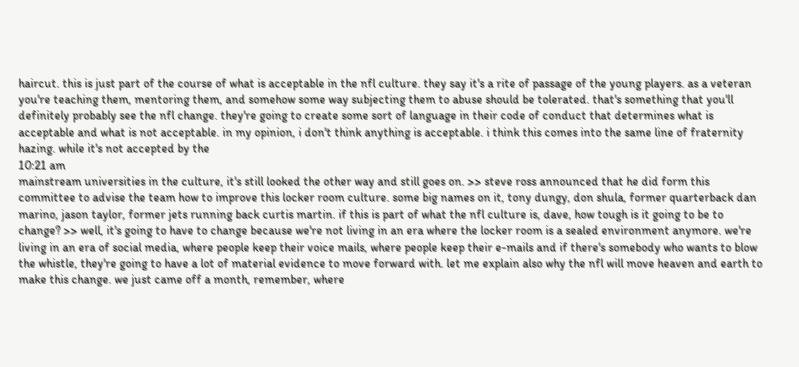haircut. this is just part of the course of what is acceptable in the nfl culture. they say it's a rite of passage of the young players. as a veteran you're teaching them, mentoring them, and somehow some way subjecting them to abuse should be tolerated. that's something that you'll definitely probably see the nfl change. they're going to create some sort of language in their code of conduct that determines what is acceptable and what is not acceptable. in my opinion, i don't think anything is acceptable. i think this comes into the same line of fraternity hazing. while it's not accepted by the
10:21 am
mainstream universities in the culture, it's still looked the other way and still goes on. >> steve ross announced that he did form this committee to advise the team how to improve this locker room culture. some big names on it, tony dungy, don shula, former quarterback dan marino, jason taylor, former jets running back curtis martin. if this is part of what the nfl culture is, dave, how tough is it going to be to change? >> well, it's going to have to change because we're not living in an era where the locker room is a sealed environment anymore. we're living in an era of social media, where people keep their voice mails, where people keep their e-mails and if there's somebody who wants to blow the whistle, they're going to have a lot of material evidence to move forward with. let me explain also why the nfl will move heaven and earth to make this change. we just came off a month, remember, where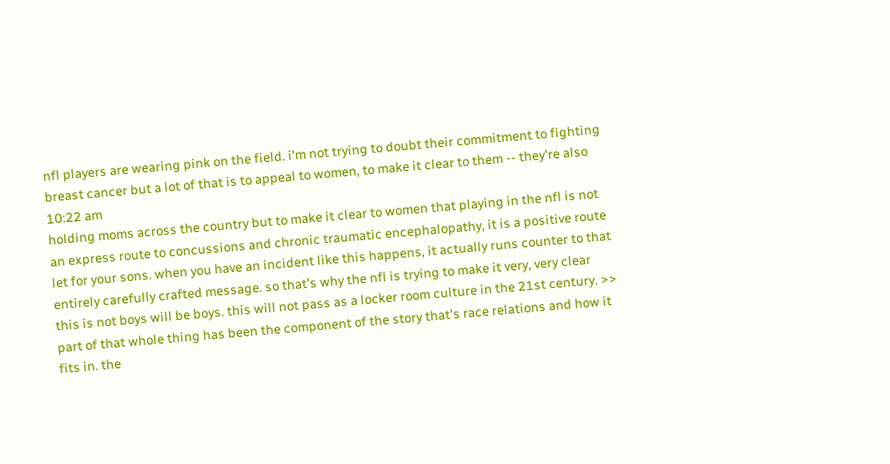nfl players are wearing pink on the field. i'm not trying to doubt their commitment to fighting breast cancer but a lot of that is to appeal to women, to make it clear to them -- they're also
10:22 am
holding moms across the country but to make it clear to women that playing in the nfl is not an express route to concussions and chronic traumatic encephalopathy, it is a positive route let for your sons. when you have an incident like this happens, it actually runs counter to that entirely carefully crafted message. so that's why the nfl is trying to make it very, very clear this is not boys will be boys. this will not pass as a locker room culture in the 21st century. >> part of that whole thing has been the component of the story that's race relations and how it fits in. the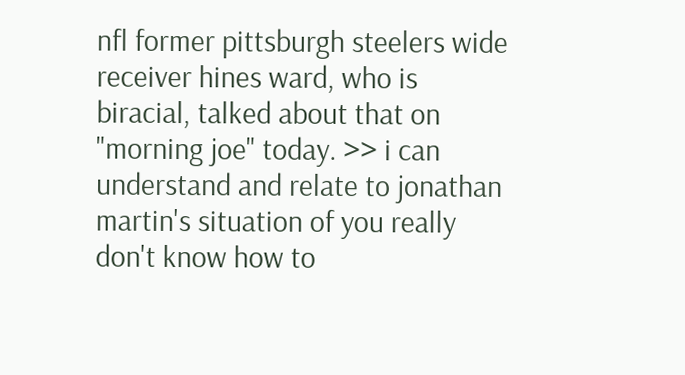nfl former pittsburgh steelers wide receiver hines ward, who is biracial, talked about that on "morning joe" today. >> i can understand and relate to jonathan martin's situation of you really don't know how to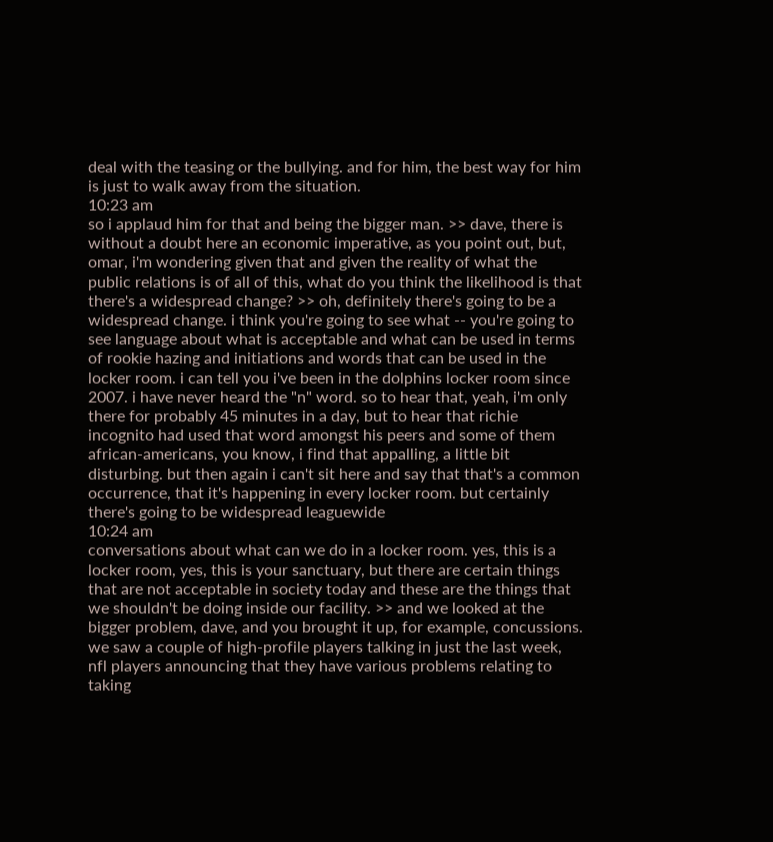deal with the teasing or the bullying. and for him, the best way for him is just to walk away from the situation.
10:23 am
so i applaud him for that and being the bigger man. >> dave, there is without a doubt here an economic imperative, as you point out, but, omar, i'm wondering given that and given the reality of what the public relations is of all of this, what do you think the likelihood is that there's a widespread change? >> oh, definitely there's going to be a widespread change. i think you're going to see what -- you're going to see language about what is acceptable and what can be used in terms of rookie hazing and initiations and words that can be used in the locker room. i can tell you i've been in the dolphins locker room since 2007. i have never heard the "n" word. so to hear that, yeah, i'm only there for probably 45 minutes in a day, but to hear that richie incognito had used that word amongst his peers and some of them african-americans, you know, i find that appalling, a little bit disturbing. but then again i can't sit here and say that that's a common occurrence, that it's happening in every locker room. but certainly there's going to be widespread leaguewide
10:24 am
conversations about what can we do in a locker room. yes, this is a locker room, yes, this is your sanctuary, but there are certain things that are not acceptable in society today and these are the things that we shouldn't be doing inside our facility. >> and we looked at the bigger problem, dave, and you brought it up, for example, concussions. we saw a couple of high-profile players talking in just the last week, nfl players announcing that they have various problems relating to taking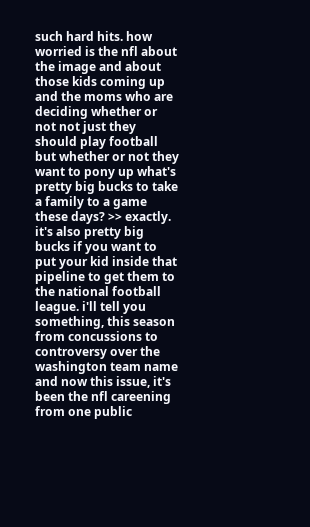such hard hits. how worried is the nfl about the image and about those kids coming up and the moms who are deciding whether or not not just they should play football but whether or not they want to pony up what's pretty big bucks to take a family to a game these days? >> exactly. it's also pretty big bucks if you want to put your kid inside that pipeline to get them to the national football league. i'll tell you something, this season from concussions to controversy over the washington team name and now this issue, it's been the nfl careening from one public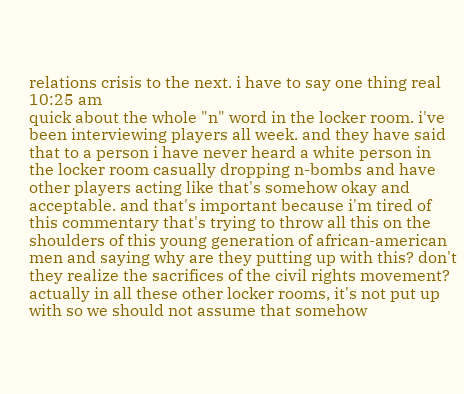relations crisis to the next. i have to say one thing real
10:25 am
quick about the whole "n" word in the locker room. i've been interviewing players all week. and they have said that to a person i have never heard a white person in the locker room casually dropping n-bombs and have other players acting like that's somehow okay and acceptable. and that's important because i'm tired of this commentary that's trying to throw all this on the shoulders of this young generation of african-american men and saying why are they putting up with this? don't they realize the sacrifices of the civil rights movement? actually in all these other locker rooms, it's not put up with so we should not assume that somehow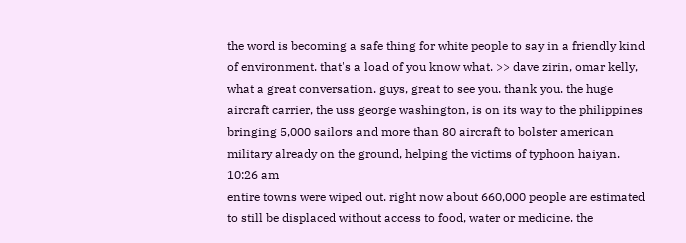the word is becoming a safe thing for white people to say in a friendly kind of environment. that's a load of you know what. >> dave zirin, omar kelly, what a great conversation. guys, great to see you. thank you. the huge aircraft carrier, the uss george washington, is on its way to the philippines bringing 5,000 sailors and more than 80 aircraft to bolster american military already on the ground, helping the victims of typhoon haiyan.
10:26 am
entire towns were wiped out. right now about 660,000 people are estimated to still be displaced without access to food, water or medicine. the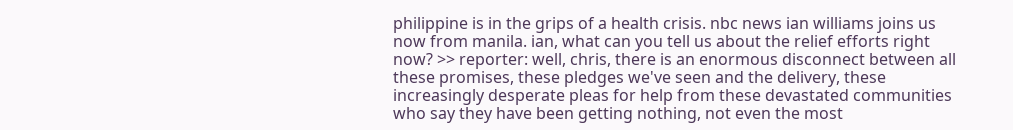philippine is in the grips of a health crisis. nbc news ian williams joins us now from manila. ian, what can you tell us about the relief efforts right now? >> reporter: well, chris, there is an enormous disconnect between all these promises, these pledges we've seen and the delivery, these increasingly desperate pleas for help from these devastated communities who say they have been getting nothing, not even the most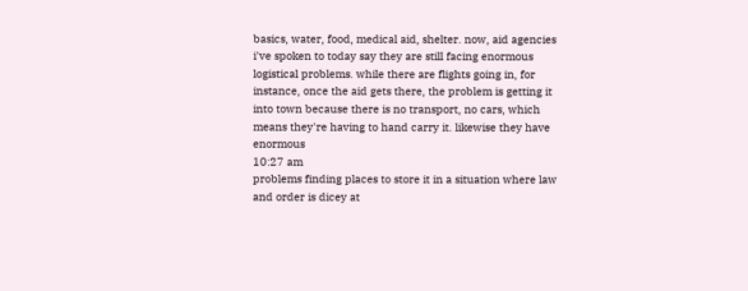basics, water, food, medical aid, shelter. now, aid agencies i've spoken to today say they are still facing enormous logistical problems. while there are flights going in, for instance, once the aid gets there, the problem is getting it into town because there is no transport, no cars, which means they're having to hand carry it. likewise they have enormous
10:27 am
problems finding places to store it in a situation where law and order is dicey at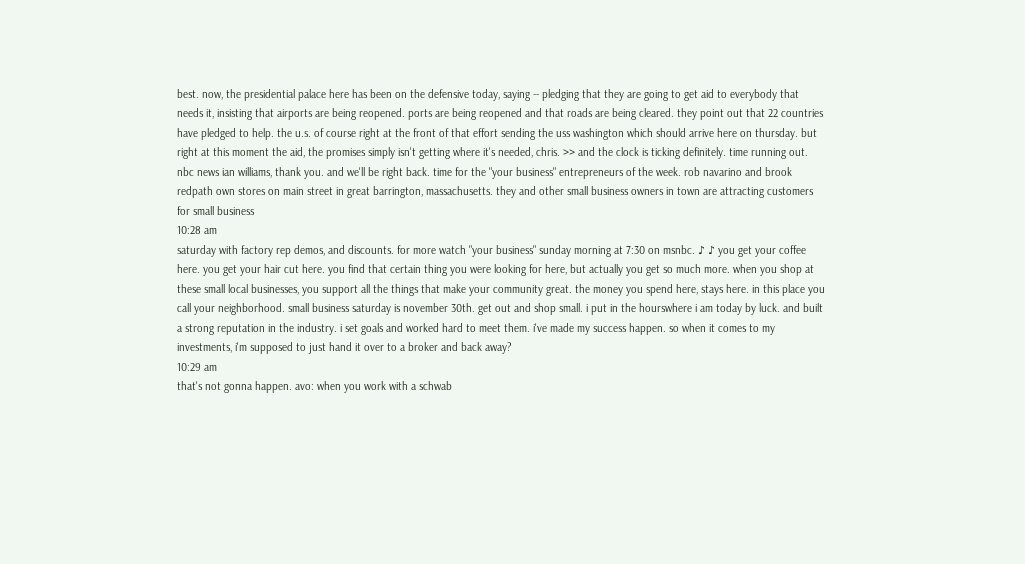best. now, the presidential palace here has been on the defensive today, saying -- pledging that they are going to get aid to everybody that needs it, insisting that airports are being reopened. ports are being reopened and that roads are being cleared. they point out that 22 countries have pledged to help. the u.s. of course right at the front of that effort sending the uss washington which should arrive here on thursday. but right at this moment the aid, the promises simply isn't getting where it's needed, chris. >> and the clock is ticking definitely. time running out. nbc news ian williams, thank you. and we'll be right back. time for the "your business" entrepreneurs of the week. rob navarino and brook redpath own stores on main street in great barrington, massachusetts. they and other small business owners in town are attracting customers for small business
10:28 am
saturday with factory rep demos, and discounts. for more watch "your business" sunday morning at 7:30 on msnbc. ♪ ♪ you get your coffee here. you get your hair cut here. you find that certain thing you were looking for here, but actually you get so much more. when you shop at these small local businesses, you support all the things that make your community great. the money you spend here, stays here. in this place you call your neighborhood. small business saturday is november 30th. get out and shop small. i put in the hourswhere i am today by luck. and built a strong reputation in the industry. i set goals and worked hard to meet them. i've made my success happen. so when it comes to my investments, i'm supposed to just hand it over to a broker and back away?
10:29 am
that's not gonna happen. avo: when you work with a schwab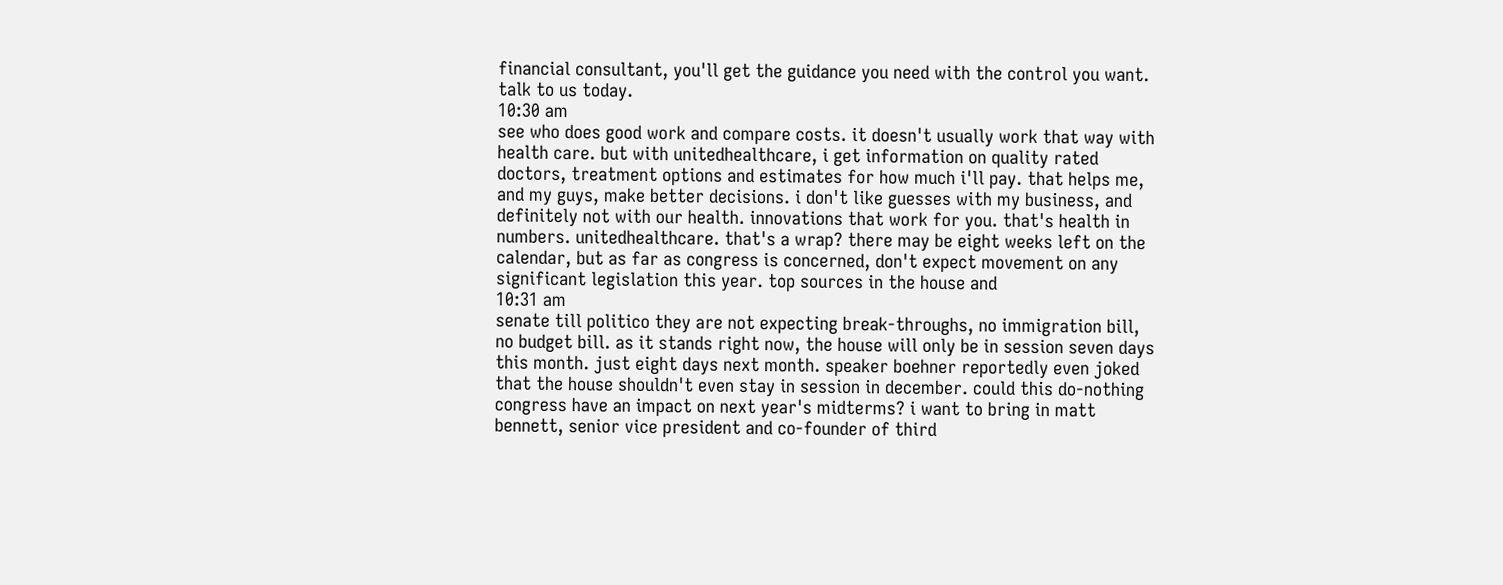financial consultant, you'll get the guidance you need with the control you want. talk to us today.
10:30 am
see who does good work and compare costs. it doesn't usually work that way with health care. but with unitedhealthcare, i get information on quality rated doctors, treatment options and estimates for how much i'll pay. that helps me, and my guys, make better decisions. i don't like guesses with my business, and definitely not with our health. innovations that work for you. that's health in numbers. unitedhealthcare. that's a wrap? there may be eight weeks left on the calendar, but as far as congress is concerned, don't expect movement on any significant legislation this year. top sources in the house and
10:31 am
senate till politico they are not expecting break-throughs, no immigration bill, no budget bill. as it stands right now, the house will only be in session seven days this month. just eight days next month. speaker boehner reportedly even joked that the house shouldn't even stay in session in december. could this do-nothing congress have an impact on next year's midterms? i want to bring in matt bennett, senior vice president and co-founder of third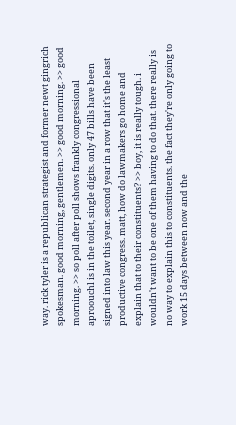way. rick tyler is a republican strategist and former newt gingrich spokesman. good morning, gentlemen. >> good morning. >> good morning. >> so poll after poll shows frankly congressional aproouchl is in the toilet, single digits. only 47 bills have been signed into law this year. second year in a row that it's the least productive congress. matt, how do lawmakers go home and explain that to their constituents? >> boy, it is really tough. i wouldn't want to be one of them having to do that. there really is no way to explain this to constituents. the fact they're only going to work 15 days between now and the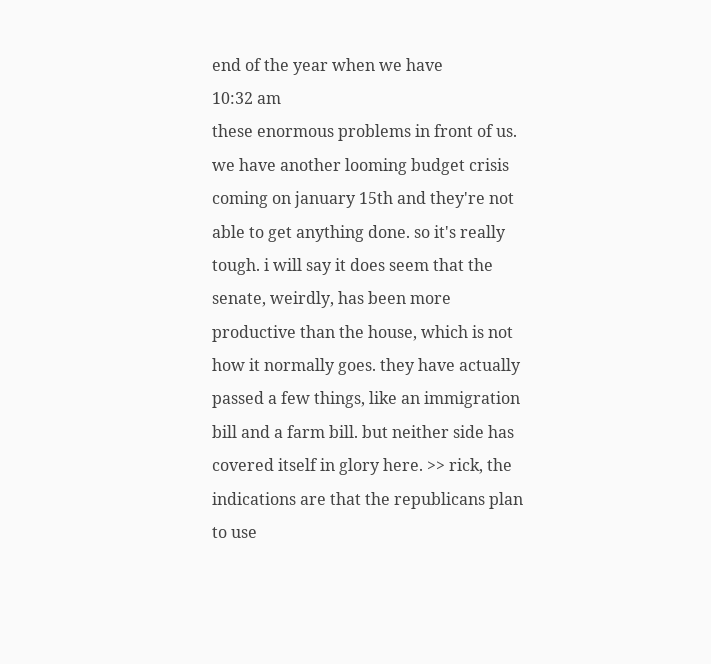end of the year when we have
10:32 am
these enormous problems in front of us. we have another looming budget crisis coming on january 15th and they're not able to get anything done. so it's really tough. i will say it does seem that the senate, weirdly, has been more productive than the house, which is not how it normally goes. they have actually passed a few things, like an immigration bill and a farm bill. but neither side has covered itself in glory here. >> rick, the indications are that the republicans plan to use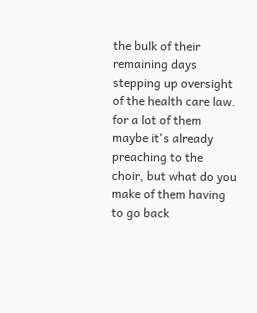the bulk of their remaining days stepping up oversight of the health care law. for a lot of them maybe it's already preaching to the choir, but what do you make of them having to go back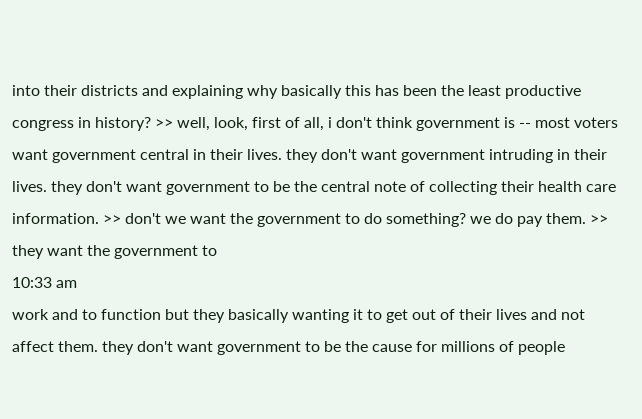into their districts and explaining why basically this has been the least productive congress in history? >> well, look, first of all, i don't think government is -- most voters want government central in their lives. they don't want government intruding in their lives. they don't want government to be the central note of collecting their health care information. >> don't we want the government to do something? we do pay them. >> they want the government to
10:33 am
work and to function but they basically wanting it to get out of their lives and not affect them. they don't want government to be the cause for millions of people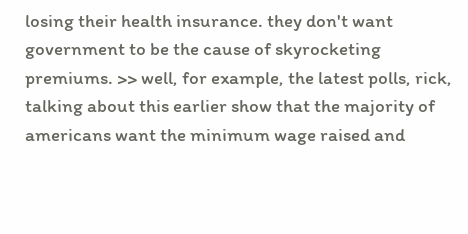losing their health insurance. they don't want government to be the cause of skyrocketing premiums. >> well, for example, the latest polls, rick, talking about this earlier show that the majority of americans want the minimum wage raised and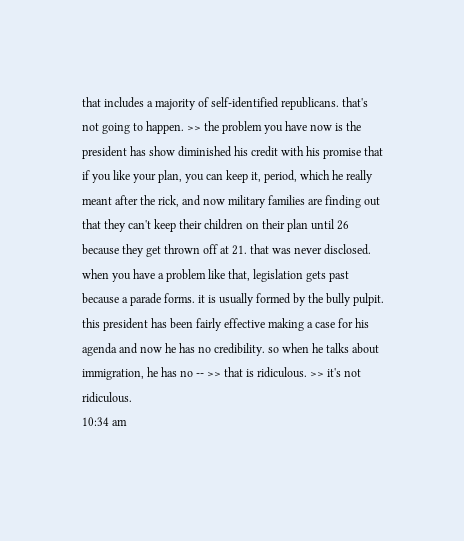that includes a majority of self-identified republicans. that's not going to happen. >> the problem you have now is the president has show diminished his credit with his promise that if you like your plan, you can keep it, period, which he really meant after the rick, and now military families are finding out that they can't keep their children on their plan until 26 because they get thrown off at 21. that was never disclosed. when you have a problem like that, legislation gets past because a parade forms. it is usually formed by the bully pulpit. this president has been fairly effective making a case for his agenda and now he has no credibility. so when he talks about immigration, he has no -- >> that is ridiculous. >> it's not ridiculous.
10:34 am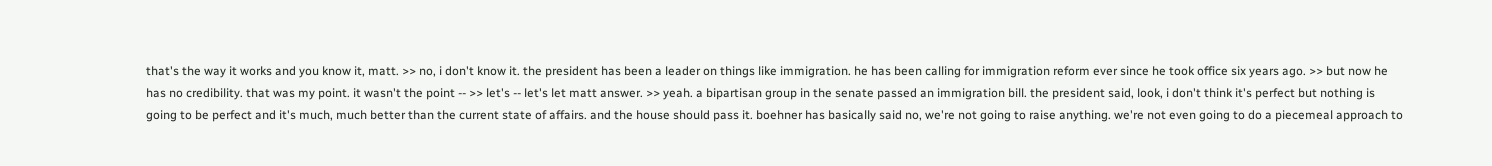that's the way it works and you know it, matt. >> no, i don't know it. the president has been a leader on things like immigration. he has been calling for immigration reform ever since he took office six years ago. >> but now he has no credibility. that was my point. it wasn't the point -- >> let's -- let's let matt answer. >> yeah. a bipartisan group in the senate passed an immigration bill. the president said, look, i don't think it's perfect but nothing is going to be perfect and it's much, much better than the current state of affairs. and the house should pass it. boehner has basically said no, we're not going to raise anything. we're not even going to do a piecemeal approach to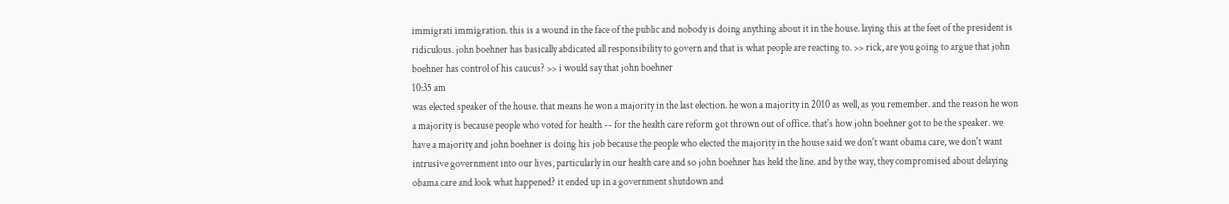immigrati immigration. this is a wound in the face of the public and nobody is doing anything about it in the house. laying this at the feet of the president is ridiculous. john boehner has basically abdicated all responsibility to govern and that is what people are reacting to. >> rick, are you going to argue that john boehner has control of his caucus? >> i would say that john boehner
10:35 am
was elected speaker of the house. that means he won a majority in the last election. he won a majority in 2010 as well, as you remember. and the reason he won a majority is because people who voted for health -- for the health care reform got thrown out of office. that's how john boehner got to be the speaker. we have a majority and john boehner is doing his job because the people who elected the majority in the house said we don't want obama care, we don't want intrusive government into our lives, particularly in our health care and so john boehner has held the line. and by the way, they compromised about delaying obama care and look what happened? it ended up in a government shutdown and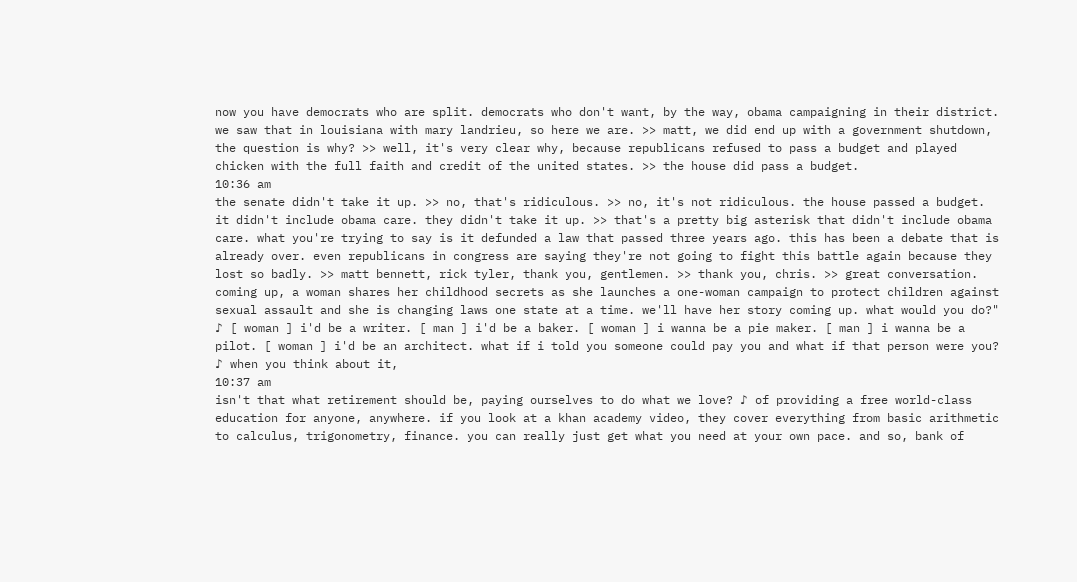now you have democrats who are split. democrats who don't want, by the way, obama campaigning in their district. we saw that in louisiana with mary landrieu, so here we are. >> matt, we did end up with a government shutdown, the question is why? >> well, it's very clear why, because republicans refused to pass a budget and played chicken with the full faith and credit of the united states. >> the house did pass a budget.
10:36 am
the senate didn't take it up. >> no, that's ridiculous. >> no, it's not ridiculous. the house passed a budget. it didn't include obama care. they didn't take it up. >> that's a pretty big asterisk that didn't include obama care. what you're trying to say is it defunded a law that passed three years ago. this has been a debate that is already over. even republicans in congress are saying they're not going to fight this battle again because they lost so badly. >> matt bennett, rick tyler, thank you, gentlemen. >> thank you, chris. >> great conversation. coming up, a woman shares her childhood secrets as she launches a one-woman campaign to protect children against sexual assault and she is changing laws one state at a time. we'll have her story coming up. what would you do?" ♪ [ woman ] i'd be a writer. [ man ] i'd be a baker. [ woman ] i wanna be a pie maker. [ man ] i wanna be a pilot. [ woman ] i'd be an architect. what if i told you someone could pay you and what if that person were you? ♪ when you think about it,
10:37 am
isn't that what retirement should be, paying ourselves to do what we love? ♪ of providing a free world-class education for anyone, anywhere. if you look at a khan academy video, they cover everything from basic arithmetic to calculus, trigonometry, finance. you can really just get what you need at your own pace. and so, bank of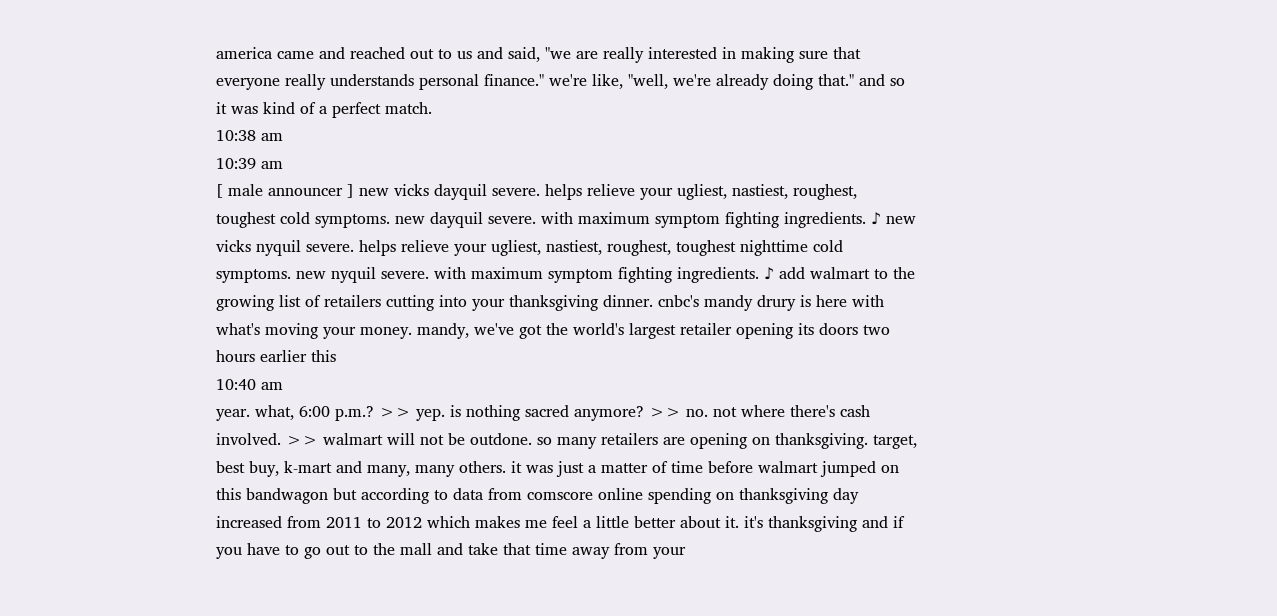america came and reached out to us and said, "we are really interested in making sure that everyone really understands personal finance." we're like, "well, we're already doing that." and so it was kind of a perfect match.
10:38 am
10:39 am
[ male announcer ] new vicks dayquil severe. helps relieve your ugliest, nastiest, roughest, toughest cold symptoms. new dayquil severe. with maximum symptom fighting ingredients. ♪ new vicks nyquil severe. helps relieve your ugliest, nastiest, roughest, toughest nighttime cold symptoms. new nyquil severe. with maximum symptom fighting ingredients. ♪ add walmart to the growing list of retailers cutting into your thanksgiving dinner. cnbc's mandy drury is here with what's moving your money. mandy, we've got the world's largest retailer opening its doors two hours earlier this
10:40 am
year. what, 6:00 p.m.? >> yep. is nothing sacred anymore? >> no. not where there's cash involved. >> walmart will not be outdone. so many retailers are opening on thanksgiving. target, best buy, k-mart and many, many others. it was just a matter of time before walmart jumped on this bandwagon but according to data from comscore online spending on thanksgiving day increased from 2011 to 2012 which makes me feel a little better about it. it's thanksgiving and if you have to go out to the mall and take that time away from your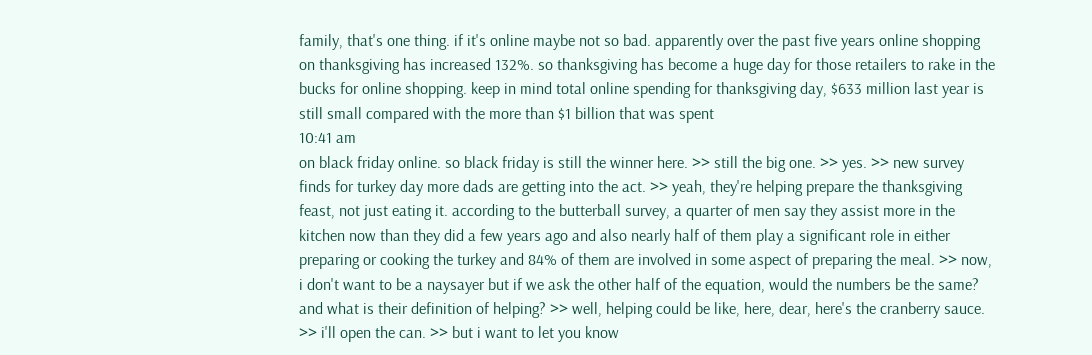family, that's one thing. if it's online maybe not so bad. apparently over the past five years online shopping on thanksgiving has increased 132%. so thanksgiving has become a huge day for those retailers to rake in the bucks for online shopping. keep in mind total online spending for thanksgiving day, $633 million last year is still small compared with the more than $1 billion that was spent
10:41 am
on black friday online. so black friday is still the winner here. >> still the big one. >> yes. >> new survey finds for turkey day more dads are getting into the act. >> yeah, they're helping prepare the thanksgiving feast, not just eating it. according to the butterball survey, a quarter of men say they assist more in the kitchen now than they did a few years ago and also nearly half of them play a significant role in either preparing or cooking the turkey and 84% of them are involved in some aspect of preparing the meal. >> now, i don't want to be a naysayer but if we ask the other half of the equation, would the numbers be the same? and what is their definition of helping? >> well, helping could be like, here, dear, here's the cranberry sauce. >> i'll open the can. >> but i want to let you know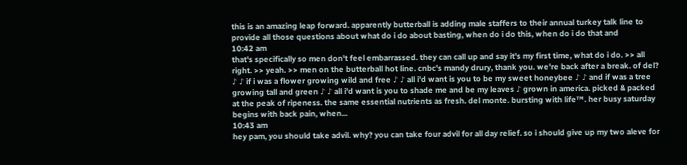this is an amazing leap forward. apparently butterball is adding male staffers to their annual turkey talk line to provide all those questions about what do i do about basting, when do i do this, when do i do that and
10:42 am
that's specifically so men don't feel embarrassed. they can call up and say it's my first time, what do i do. >> all right. >> yeah. >> men on the butterball hot line. cnbc's mandy drury, thank you. we're back after a break. of del? ♪ ♪ if i was a flower growing wild and free ♪ ♪ all i'd want is you to be my sweet honeybee ♪ ♪ and if was a tree growing tall and green ♪ ♪ all i'd want is you to shade me and be my leaves ♪ grown in america. picked & packed at the peak of ripeness. the same essential nutrients as fresh. del monte. bursting with life™. her busy saturday begins with back pain, when...
10:43 am
hey pam, you should take advil. why? you can take four advil for all day relief. so i should give up my two aleve for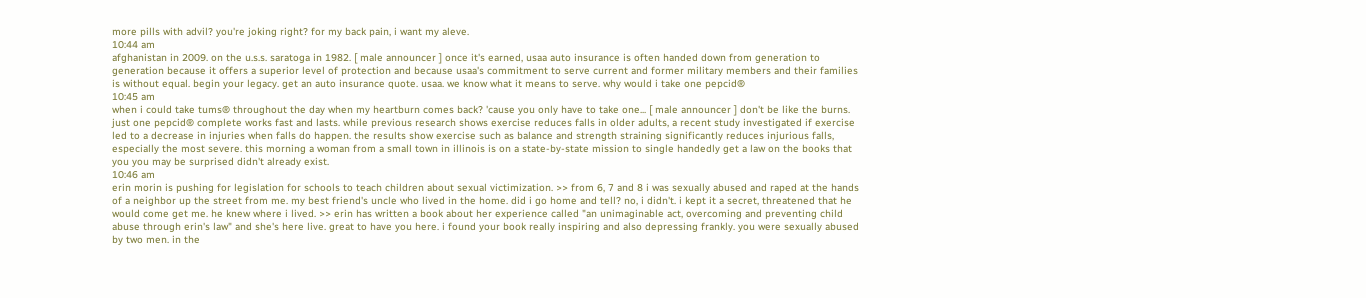more pills with advil? you're joking right? for my back pain, i want my aleve.
10:44 am
afghanistan in 2009. on the u.s.s. saratoga in 1982. [ male announcer ] once it's earned, usaa auto insurance is often handed down from generation to generation because it offers a superior level of protection and because usaa's commitment to serve current and former military members and their families is without equal. begin your legacy. get an auto insurance quote. usaa. we know what it means to serve. why would i take one pepcid®
10:45 am
when i could take tums® throughout the day when my heartburn comes back? 'cause you only have to take one... [ male announcer ] don't be like the burns. just one pepcid® complete works fast and lasts. while previous research shows exercise reduces falls in older adults, a recent study investigated if exercise led to a decrease in injuries when falls do happen. the results show exercise such as balance and strength straining significantly reduces injurious falls, especially the most severe. this morning a woman from a small town in illinois is on a state-by-state mission to single handedly get a law on the books that you you may be surprised didn't already exist.
10:46 am
erin morin is pushing for legislation for schools to teach children about sexual victimization. >> from 6, 7 and 8 i was sexually abused and raped at the hands of a neighbor up the street from me. my best friend's uncle who lived in the home. did i go home and tell? no, i didn't. i kept it a secret, threatened that he would come get me. he knew where i lived. >> erin has written a book about her experience called "an unimaginable act, overcoming and preventing child abuse through erin's law" and she's here live. great to have you here. i found your book really inspiring and also depressing frankly. you were sexually abused by two men. in the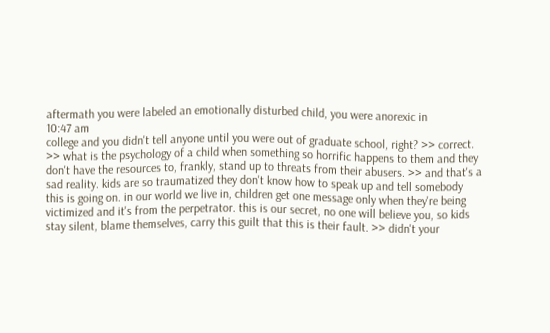aftermath you were labeled an emotionally disturbed child, you were anorexic in
10:47 am
college and you didn't tell anyone until you were out of graduate school, right? >> correct. >> what is the psychology of a child when something so horrific happens to them and they don't have the resources to, frankly, stand up to threats from their abusers. >> and that's a sad reality. kids are so traumatized they don't know how to speak up and tell somebody this is going on. in our world we live in, children get one message only when they're being victimized and it's from the perpetrator. this is our secret, no one will believe you, so kids stay silent, blame themselves, carry this guilt that this is their fault. >> didn't your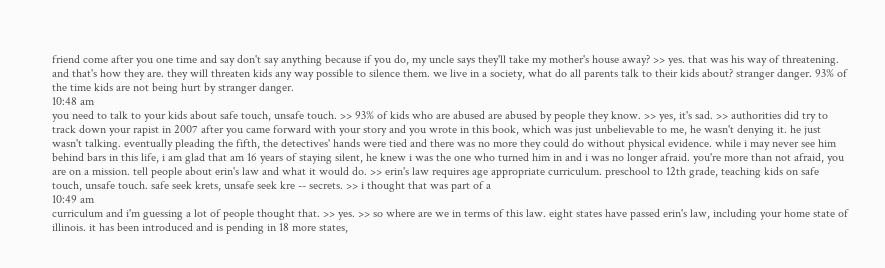friend come after you one time and say don't say anything because if you do, my uncle says they'll take my mother's house away? >> yes. that was his way of threatening. and that's how they are. they will threaten kids any way possible to silence them. we live in a society, what do all parents talk to their kids about? stranger danger. 93% of the time kids are not being hurt by stranger danger.
10:48 am
you need to talk to your kids about safe touch, unsafe touch. >> 93% of kids who are abused are abused by people they know. >> yes, it's sad. >> authorities did try to track down your rapist in 2007 after you came forward with your story and you wrote in this book, which was just unbelievable to me, he wasn't denying it. he just wasn't talking. eventually pleading the fifth, the detectives' hands were tied and there was no more they could do without physical evidence. while i may never see him behind bars in this life, i am glad that am 16 years of staying silent, he knew i was the one who turned him in and i was no longer afraid. you're more than not afraid, you are on a mission. tell people about erin's law and what it would do. >> erin's law requires age appropriate curriculum. preschool to 12th grade, teaching kids on safe touch, unsafe touch. safe seek krets, unsafe seek kre -- secrets. >> i thought that was part of a
10:49 am
curriculum and i'm guessing a lot of people thought that. >> yes. >> so where are we in terms of this law. eight states have passed erin's law, including your home state of illinois. it has been introduced and is pending in 18 more states,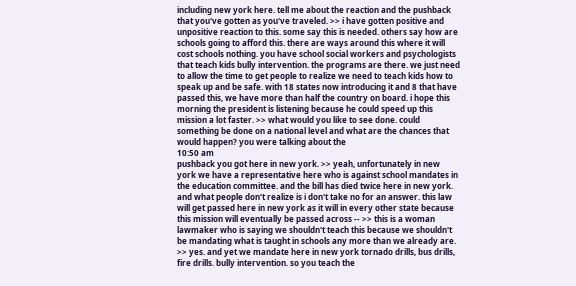including new york here. tell me about the reaction and the pushback that you've gotten as you've traveled. >> i have gotten positive and unpositive reaction to this. some say this is needed. others say how are schools going to afford this. there are ways around this where it will cost schools nothing. you have school social workers and psychologists that teach kids bully intervention. the programs are there. we just need to allow the time to get people to realize we need to teach kids how to speak up and be safe. with 18 states now introducing it and 8 that have passed this, we have more than half the country on board. i hope this morning the president is listening because he could speed up this mission a lot faster. >> what would you like to see done. could something be done on a national level and what are the chances that would happen? you were talking about the
10:50 am
pushback you got here in new york. >> yeah, unfortunately in new york we have a representative here who is against school mandates in the education committee. and the bill has died twice here in new york. and what people don't realize is i don't take no for an answer. this law will get passed here in new york as it will in every other state because this mission will eventually be passed across -- >> this is a woman lawmaker who is saying we shouldn't teach this because we shouldn't be mandating what is taught in schools any more than we already are. >> yes. and yet we mandate here in new york tornado drills, bus drills, fire drills. bully intervention. so you teach the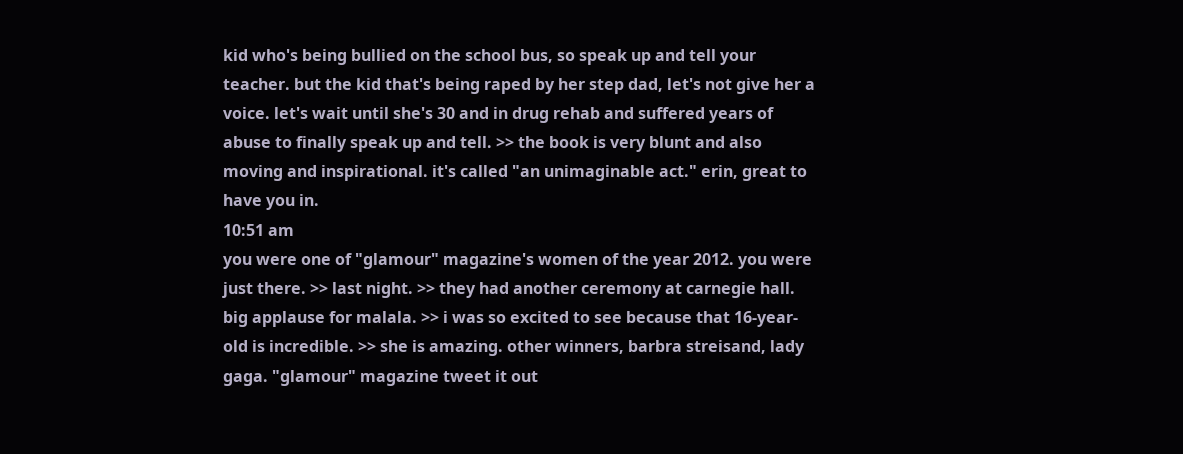kid who's being bullied on the school bus, so speak up and tell your teacher. but the kid that's being raped by her step dad, let's not give her a voice. let's wait until she's 30 and in drug rehab and suffered years of abuse to finally speak up and tell. >> the book is very blunt and also moving and inspirational. it's called "an unimaginable act." erin, great to have you in.
10:51 am
you were one of "glamour" magazine's women of the year 2012. you were just there. >> last night. >> they had another ceremony at carnegie hall. big applause for malala. >> i was so excited to see because that 16-year-old is incredible. >> she is amazing. other winners, barbra streisand, lady gaga. "glamour" magazine tweet it out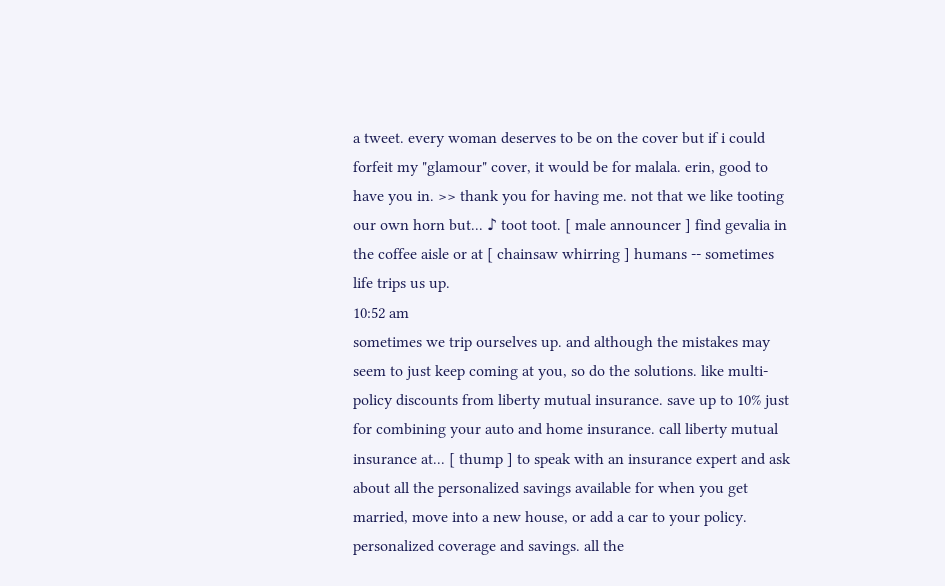a tweet. every woman deserves to be on the cover but if i could forfeit my "glamour" cover, it would be for malala. erin, good to have you in. >> thank you for having me. not that we like tooting our own horn but... ♪ toot toot. [ male announcer ] find gevalia in the coffee aisle or at [ chainsaw whirring ] humans -- sometimes life trips us up.
10:52 am
sometimes we trip ourselves up. and although the mistakes may seem to just keep coming at you, so do the solutions. like multi-policy discounts from liberty mutual insurance. save up to 10% just for combining your auto and home insurance. call liberty mutual insurance at... [ thump ] to speak with an insurance expert and ask about all the personalized savings available for when you get married, move into a new house, or add a car to your policy. personalized coverage and savings. all the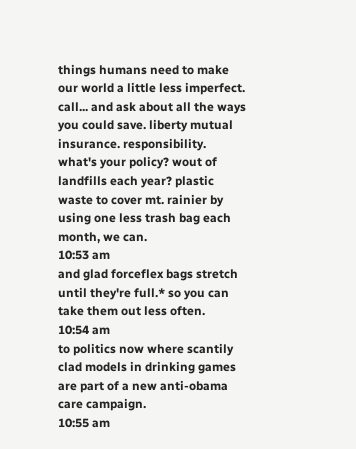things humans need to make our world a little less imperfect. call... and ask about all the ways you could save. liberty mutual insurance. responsibility. what's your policy? wout of landfills each year? plastic waste to cover mt. rainier by using one less trash bag each month, we can.
10:53 am
and glad forceflex bags stretch until they're full.* so you can take them out less often.
10:54 am
to politics now where scantily clad models in drinking games are part of a new anti-obama care campaign.
10:55 am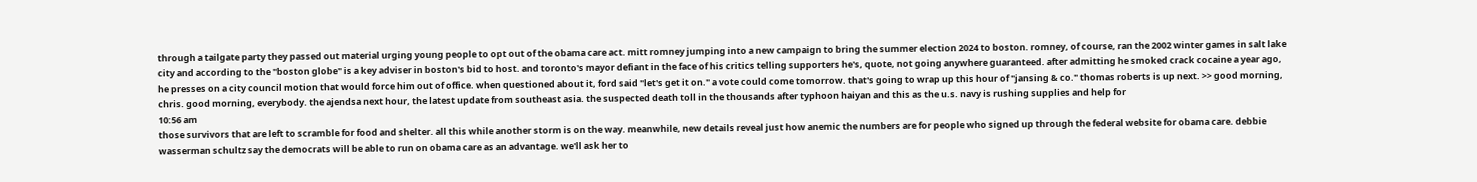through a tailgate party they passed out material urging young people to opt out of the obama care act. mitt romney jumping into a new campaign to bring the summer election 2024 to boston. romney, of course, ran the 2002 winter games in salt lake city and according to the "boston globe" is a key adviser in boston's bid to host. and toronto's mayor defiant in the face of his critics telling supporters he's, quote, not going anywhere guaranteed. after admitting he smoked crack cocaine a year ago, he presses on a city council motion that would force him out of office. when questioned about it, ford said "let's get it on." a vote could come tomorrow. that's going to wrap up this hour of "jansing & co." thomas roberts is up next. >> good morning, chris. good morning, everybody. the ajendsa next hour, the latest update from southeast asia. the suspected death toll in the thousands after typhoon haiyan and this as the u.s. navy is rushing supplies and help for
10:56 am
those survivors that are left to scramble for food and shelter. all this while another storm is on the way. meanwhile, new details reveal just how anemic the numbers are for people who signed up through the federal website for obama care. debbie wasserman schultz say the democrats will be able to run on obama care as an advantage. we'll ask her to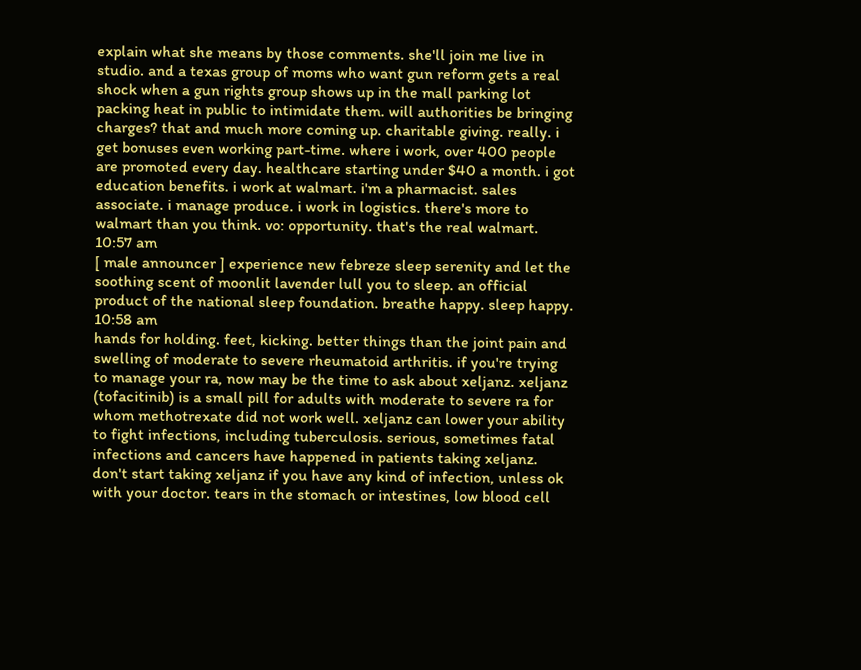explain what she means by those comments. she'll join me live in studio. and a texas group of moms who want gun reform gets a real shock when a gun rights group shows up in the mall parking lot packing heat in public to intimidate them. will authorities be bringing charges? that and much more coming up. charitable giving. really. i get bonuses even working part-time. where i work, over 400 people are promoted every day. healthcare starting under $40 a month. i got education benefits. i work at walmart. i'm a pharmacist. sales associate. i manage produce. i work in logistics. there's more to walmart than you think. vo: opportunity. that's the real walmart.
10:57 am
[ male announcer ] experience new febreze sleep serenity and let the soothing scent of moonlit lavender lull you to sleep. an official product of the national sleep foundation. breathe happy. sleep happy.
10:58 am
hands for holding. feet, kicking. better things than the joint pain and swelling of moderate to severe rheumatoid arthritis. if you're trying to manage your ra, now may be the time to ask about xeljanz. xeljanz (tofacitinib) is a small pill for adults with moderate to severe ra for whom methotrexate did not work well. xeljanz can lower your ability to fight infections, including tuberculosis. serious, sometimes fatal infections and cancers have happened in patients taking xeljanz. don't start taking xeljanz if you have any kind of infection, unless ok with your doctor. tears in the stomach or intestines, low blood cell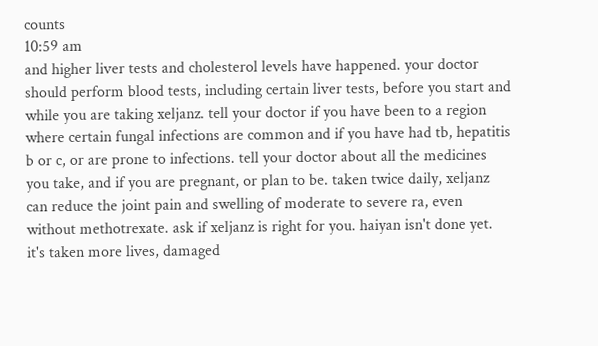counts
10:59 am
and higher liver tests and cholesterol levels have happened. your doctor should perform blood tests, including certain liver tests, before you start and while you are taking xeljanz. tell your doctor if you have been to a region where certain fungal infections are common and if you have had tb, hepatitis b or c, or are prone to infections. tell your doctor about all the medicines you take, and if you are pregnant, or plan to be. taken twice daily, xeljanz can reduce the joint pain and swelling of moderate to severe ra, even without methotrexate. ask if xeljanz is right for you. haiyan isn't done yet. it's taken more lives, damaged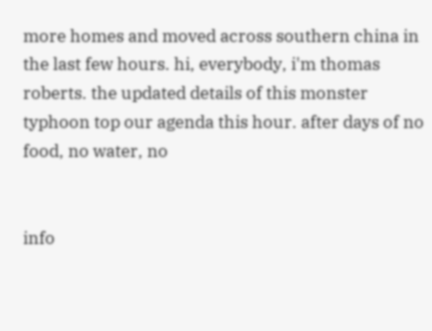more homes and moved across southern china in the last few hours. hi, everybody, i'm thomas roberts. the updated details of this monster typhoon top our agenda this hour. after days of no food, no water, no


info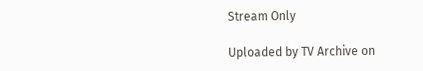Stream Only

Uploaded by TV Archive on